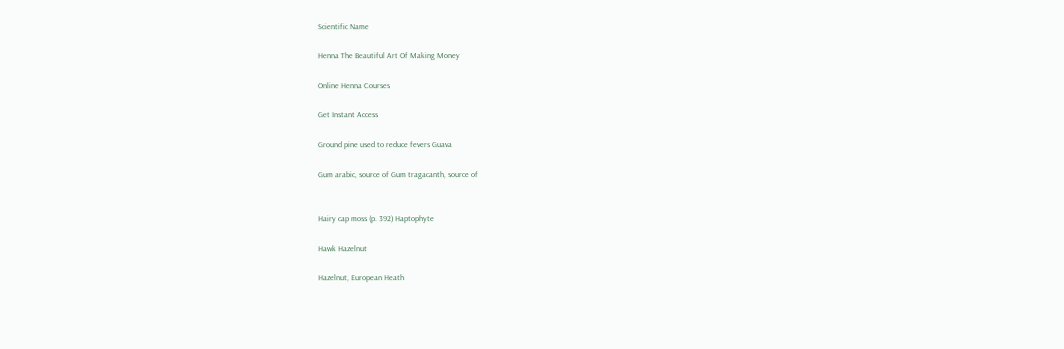Scientific Name

Henna The Beautiful Art Of Making Money

Online Henna Courses

Get Instant Access

Ground pine used to reduce fevers Guava

Gum arabic, source of Gum tragacanth, source of


Hairy cap moss (p. 392) Haptophyte

Hawk Hazelnut

Hazelnut, European Heath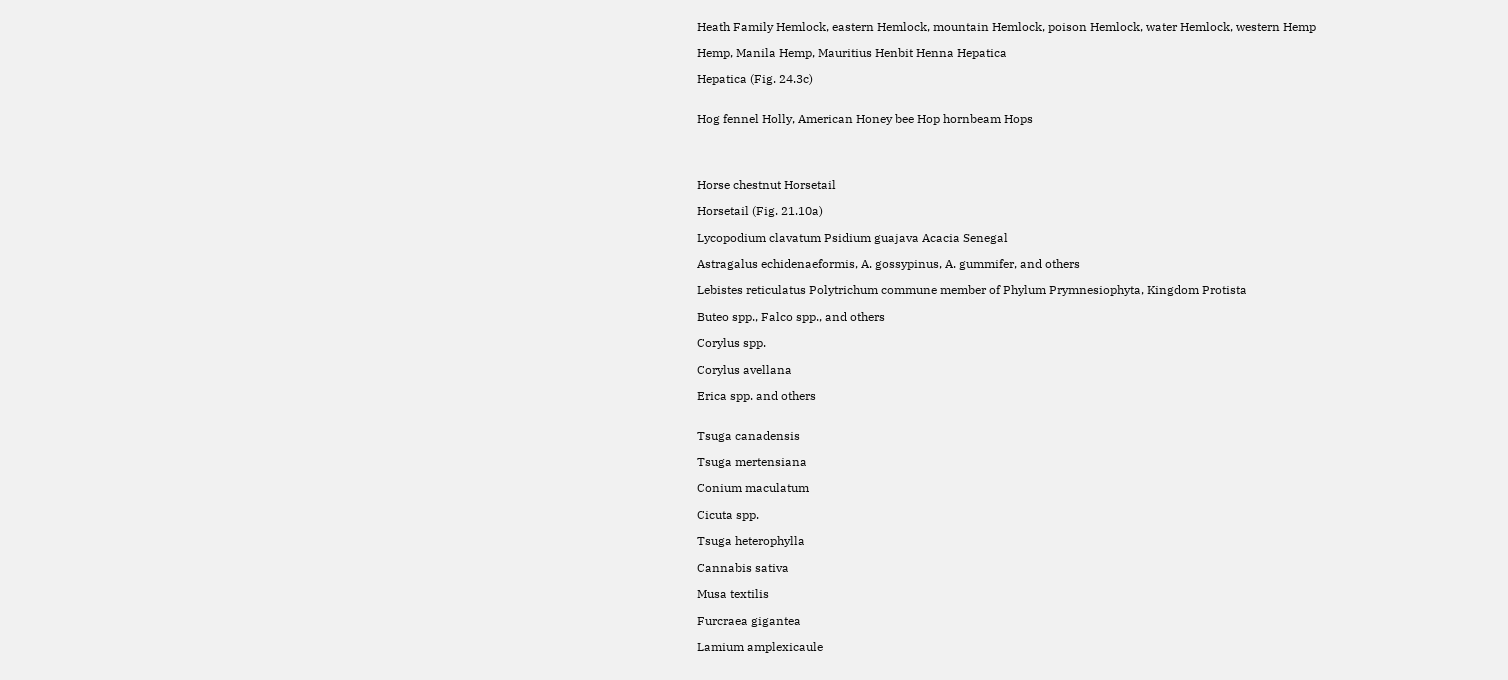Heath Family Hemlock, eastern Hemlock, mountain Hemlock, poison Hemlock, water Hemlock, western Hemp

Hemp, Manila Hemp, Mauritius Henbit Henna Hepatica

Hepatica (Fig. 24.3c)


Hog fennel Holly, American Honey bee Hop hornbeam Hops




Horse chestnut Horsetail

Horsetail (Fig. 21.10a)

Lycopodium clavatum Psidium guajava Acacia Senegal

Astragalus echidenaeformis, A. gossypinus, A. gummifer, and others

Lebistes reticulatus Polytrichum commune member of Phylum Prymnesiophyta, Kingdom Protista

Buteo spp., Falco spp., and others

Corylus spp.

Corylus avellana

Erica spp. and others


Tsuga canadensis

Tsuga mertensiana

Conium maculatum

Cicuta spp.

Tsuga heterophylla

Cannabis sativa

Musa textilis

Furcraea gigantea

Lamium amplexicaule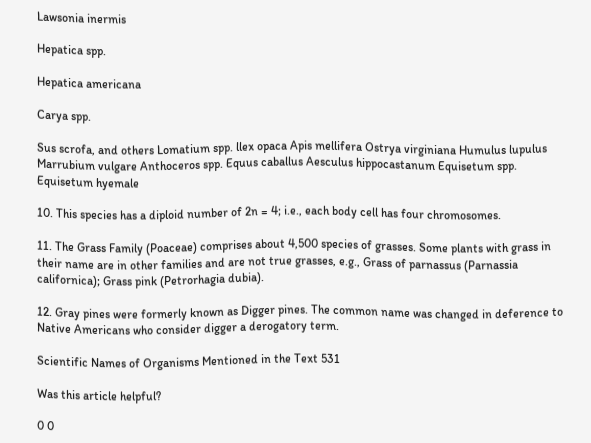Lawsonia inermis

Hepatica spp.

Hepatica americana

Carya spp.

Sus scrofa, and others Lomatium spp. llex opaca Apis mellifera Ostrya virginiana Humulus lupulus Marrubium vulgare Anthoceros spp. Equus caballus Aesculus hippocastanum Equisetum spp. Equisetum hyemale

10. This species has a diploid number of 2n = 4; i.e., each body cell has four chromosomes.

11. The Grass Family (Poaceae) comprises about 4,500 species of grasses. Some plants with grass in their name are in other families and are not true grasses, e.g., Grass of parnassus (Parnassia californica); Grass pink (Petrorhagia dubia).

12. Gray pines were formerly known as Digger pines. The common name was changed in deference to Native Americans who consider digger a derogatory term.

Scientific Names of Organisms Mentioned in the Text 531

Was this article helpful?

0 0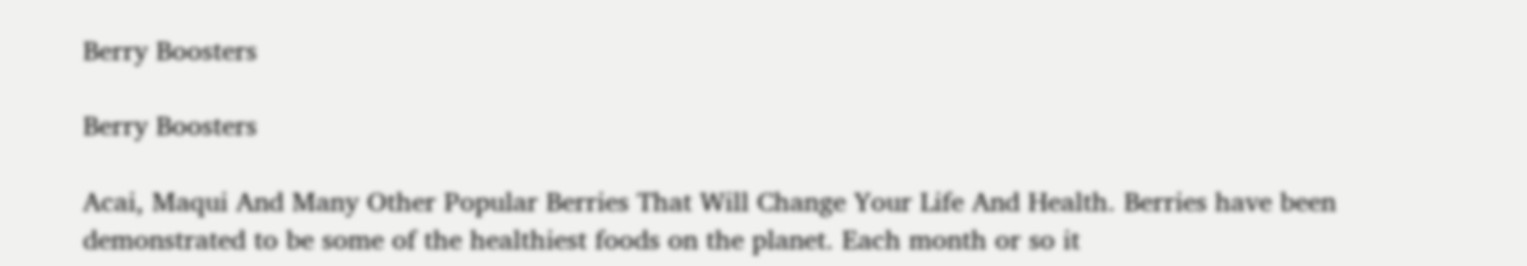Berry Boosters

Berry Boosters

Acai, Maqui And Many Other Popular Berries That Will Change Your Life And Health. Berries have been demonstrated to be some of the healthiest foods on the planet. Each month or so it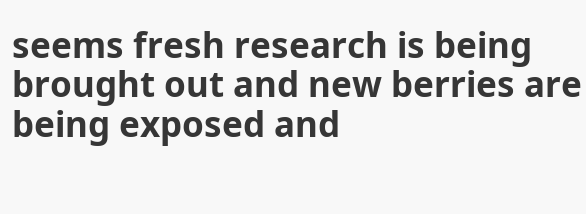seems fresh research is being brought out and new berries are being exposed and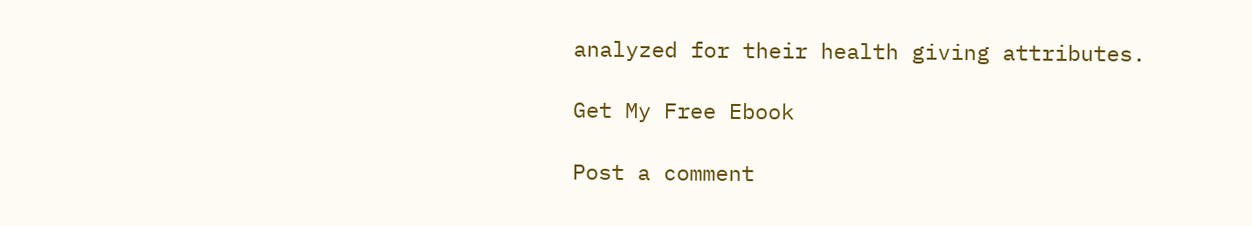analyzed for their health giving attributes.

Get My Free Ebook

Post a comment